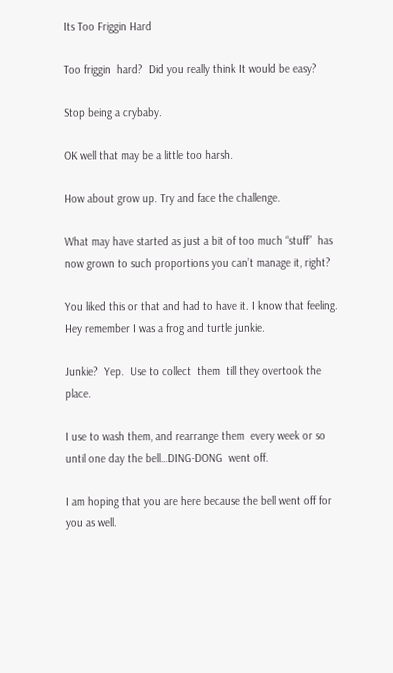Its Too Friggin Hard

Too friggin  hard?  Did you really think It would be easy?

Stop being a crybaby.

OK well that may be a little too harsh.

How about grow up. Try and face the challenge.

What may have started as just a bit of too much “stuff”  has now grown to such proportions you can’t manage it, right?

You liked this or that and had to have it. I know that feeling. Hey remember I was a frog and turtle junkie.

Junkie?  Yep.  Use to collect  them  till they overtook the place.

I use to wash them, and rearrange them  every week or so until one day the bell…DING-DONG  went off.

I am hoping that you are here because the bell went off for you as well.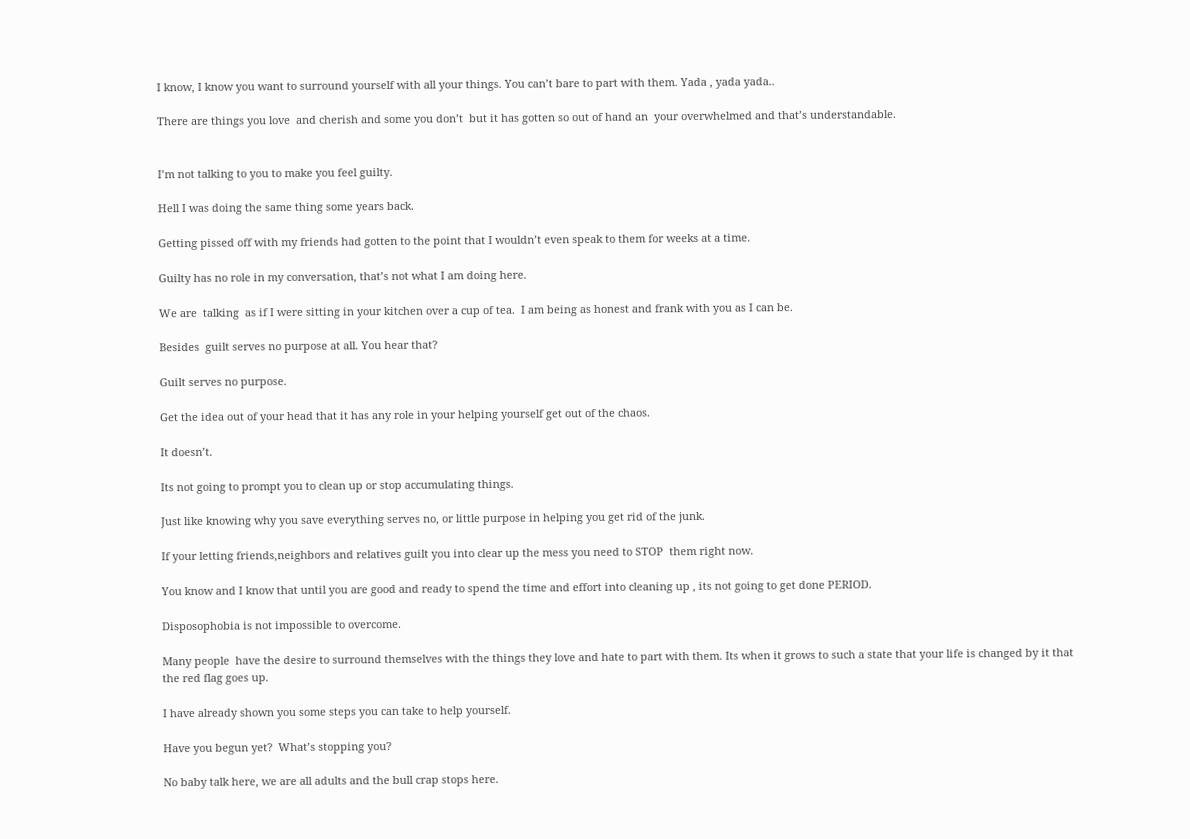I know, I know you want to surround yourself with all your things. You can’t bare to part with them. Yada , yada yada..

There are things you love  and cherish and some you don’t  but it has gotten so out of hand an  your overwhelmed and that’s understandable.


I’m not talking to you to make you feel guilty.

Hell I was doing the same thing some years back.

Getting pissed off with my friends had gotten to the point that I wouldn’t even speak to them for weeks at a time.

Guilty has no role in my conversation, that’s not what I am doing here.

We are  talking  as if I were sitting in your kitchen over a cup of tea.  I am being as honest and frank with you as I can be.

Besides  guilt serves no purpose at all. You hear that?

Guilt serves no purpose.

Get the idea out of your head that it has any role in your helping yourself get out of the chaos.

It doesn’t.

Its not going to prompt you to clean up or stop accumulating things.

Just like knowing why you save everything serves no, or little purpose in helping you get rid of the junk.

If your letting friends,neighbors and relatives guilt you into clear up the mess you need to STOP  them right now.

You know and I know that until you are good and ready to spend the time and effort into cleaning up , its not going to get done PERIOD.

Disposophobia is not impossible to overcome.

Many people  have the desire to surround themselves with the things they love and hate to part with them. Its when it grows to such a state that your life is changed by it that  the red flag goes up.

I have already shown you some steps you can take to help yourself.

Have you begun yet?  What’s stopping you?

No baby talk here, we are all adults and the bull crap stops here.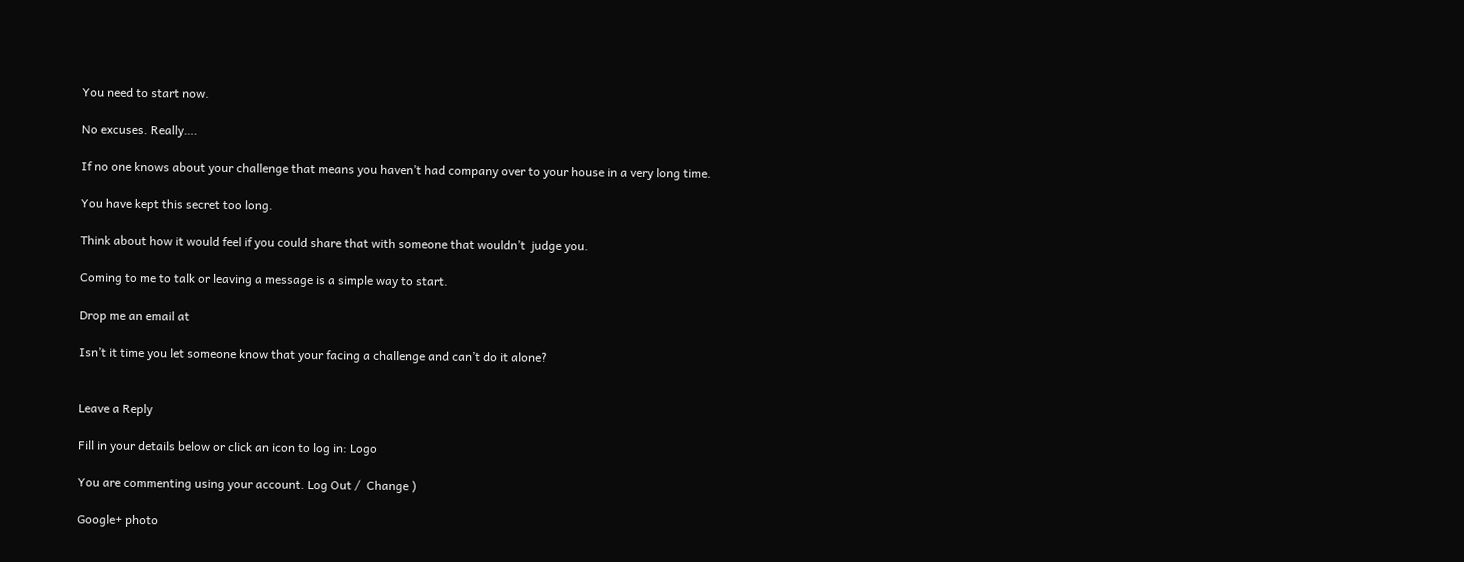You need to start now.

No excuses. Really….

If no one knows about your challenge that means you haven’t had company over to your house in a very long time.

You have kept this secret too long.

Think about how it would feel if you could share that with someone that wouldn’t  judge you.

Coming to me to talk or leaving a message is a simple way to start.

Drop me an email at

Isn’t it time you let someone know that your facing a challenge and can’t do it alone?


Leave a Reply

Fill in your details below or click an icon to log in: Logo

You are commenting using your account. Log Out /  Change )

Google+ photo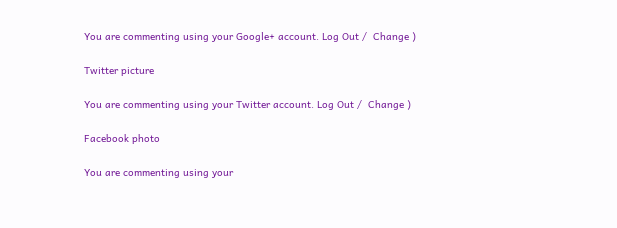You are commenting using your Google+ account. Log Out /  Change )

Twitter picture

You are commenting using your Twitter account. Log Out /  Change )

Facebook photo

You are commenting using your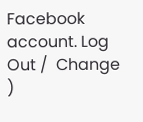Facebook account. Log Out /  Change )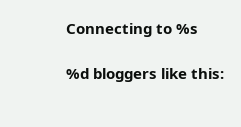Connecting to %s

%d bloggers like this: